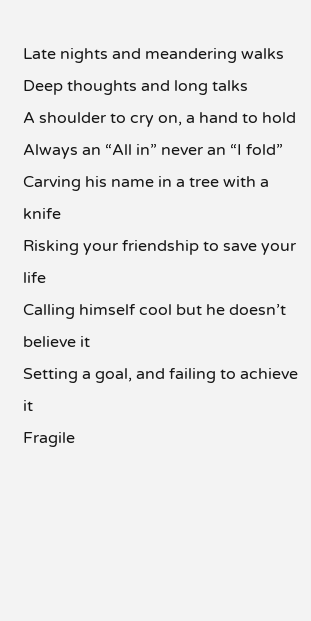Late nights and meandering walks
Deep thoughts and long talks
A shoulder to cry on, a hand to hold
Always an “All in” never an “I fold”
Carving his name in a tree with a knife
Risking your friendship to save your life
Calling himself cool but he doesn’t believe it
Setting a goal, and failing to achieve it
Fragile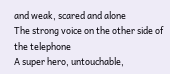and weak, scared and alone
The strong voice on the other side of the telephone
A super hero, untouchable,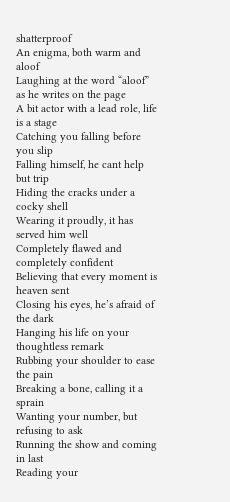shatterproof
An enigma, both warm and aloof
Laughing at the word “aloof” as he writes on the page
A bit actor with a lead role, life is a stage
Catching you falling before you slip
Falling himself, he cant help but trip
Hiding the cracks under a cocky shell
Wearing it proudly, it has served him well
Completely flawed and completely confident
Believing that every moment is heaven sent
Closing his eyes, he’s afraid of the dark
Hanging his life on your thoughtless remark
Rubbing your shoulder to ease the pain
Breaking a bone, calling it a sprain
Wanting your number, but refusing to ask
Running the show and coming in last
Reading your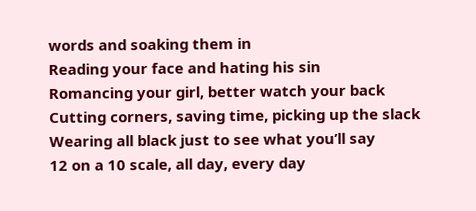words and soaking them in
Reading your face and hating his sin
Romancing your girl, better watch your back
Cutting corners, saving time, picking up the slack
Wearing all black just to see what you’ll say
12 on a 10 scale, all day, every day